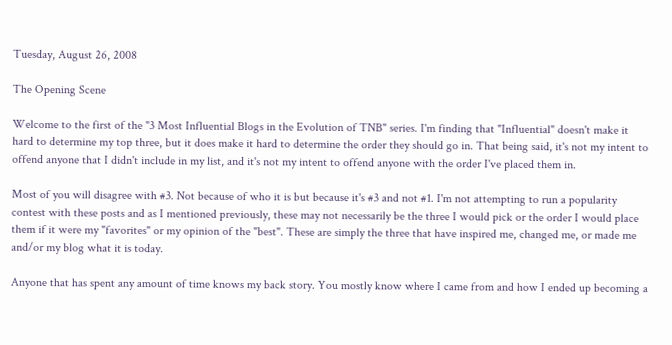Tuesday, August 26, 2008

The Opening Scene

Welcome to the first of the "3 Most Influential Blogs in the Evolution of TNB" series. I'm finding that "Influential" doesn't make it hard to determine my top three, but it does make it hard to determine the order they should go in. That being said, it's not my intent to offend anyone that I didn't include in my list, and it's not my intent to offend anyone with the order I've placed them in.

Most of you will disagree with #3. Not because of who it is but because it's #3 and not #1. I'm not attempting to run a popularity contest with these posts and as I mentioned previously, these may not necessarily be the three I would pick or the order I would place them if it were my "favorites" or my opinion of the "best". These are simply the three that have inspired me, changed me, or made me and/or my blog what it is today.

Anyone that has spent any amount of time knows my back story. You mostly know where I came from and how I ended up becoming a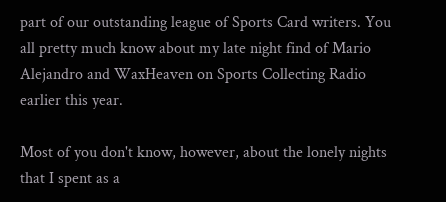part of our outstanding league of Sports Card writers. You all pretty much know about my late night find of Mario Alejandro and WaxHeaven on Sports Collecting Radio earlier this year.

Most of you don't know, however, about the lonely nights that I spent as a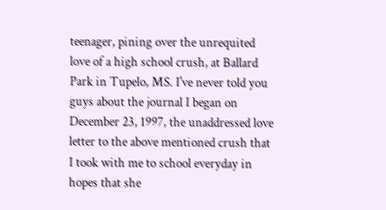teenager, pining over the unrequited love of a high school crush, at Ballard Park in Tupelo, MS. I've never told you guys about the journal I began on December 23, 1997, the unaddressed love letter to the above mentioned crush that I took with me to school everyday in hopes that she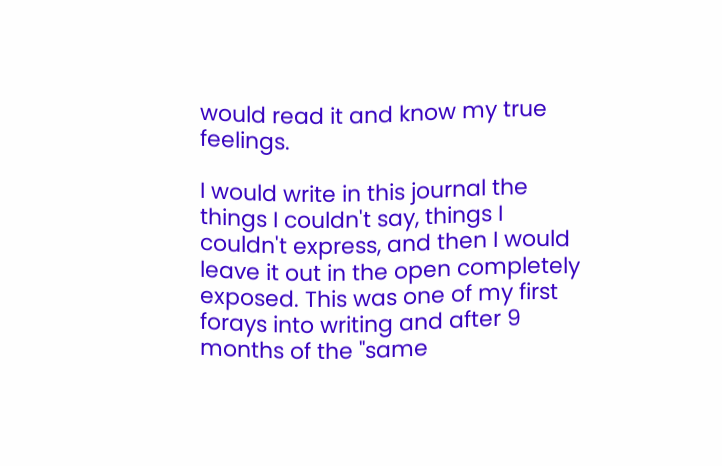would read it and know my true feelings.

I would write in this journal the things I couldn't say, things I couldn't express, and then I would leave it out in the open completely exposed. This was one of my first forays into writing and after 9 months of the "same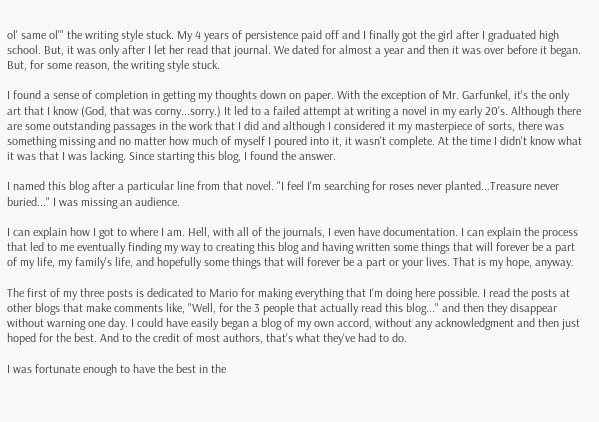ol' same ol'" the writing style stuck. My 4 years of persistence paid off and I finally got the girl after I graduated high school. But, it was only after I let her read that journal. We dated for almost a year and then it was over before it began. But, for some reason, the writing style stuck.

I found a sense of completion in getting my thoughts down on paper. With the exception of Mr. Garfunkel, it's the only art that I know (God, that was corny...sorry.) It led to a failed attempt at writing a novel in my early 20's. Although there are some outstanding passages in the work that I did and although I considered it my masterpiece of sorts, there was something missing and no matter how much of myself I poured into it, it wasn't complete. At the time I didn't know what it was that I was lacking. Since starting this blog, I found the answer.

I named this blog after a particular line from that novel. "I feel I'm searching for roses never planted...Treasure never buried..." I was missing an audience.

I can explain how I got to where I am. Hell, with all of the journals, I even have documentation. I can explain the process that led to me eventually finding my way to creating this blog and having written some things that will forever be a part of my life, my family's life, and hopefully some things that will forever be a part or your lives. That is my hope, anyway.

The first of my three posts is dedicated to Mario for making everything that I'm doing here possible. I read the posts at other blogs that make comments like, "Well, for the 3 people that actually read this blog..." and then they disappear without warning one day. I could have easily began a blog of my own accord, without any acknowledgment and then just hoped for the best. And to the credit of most authors, that's what they've had to do.

I was fortunate enough to have the best in the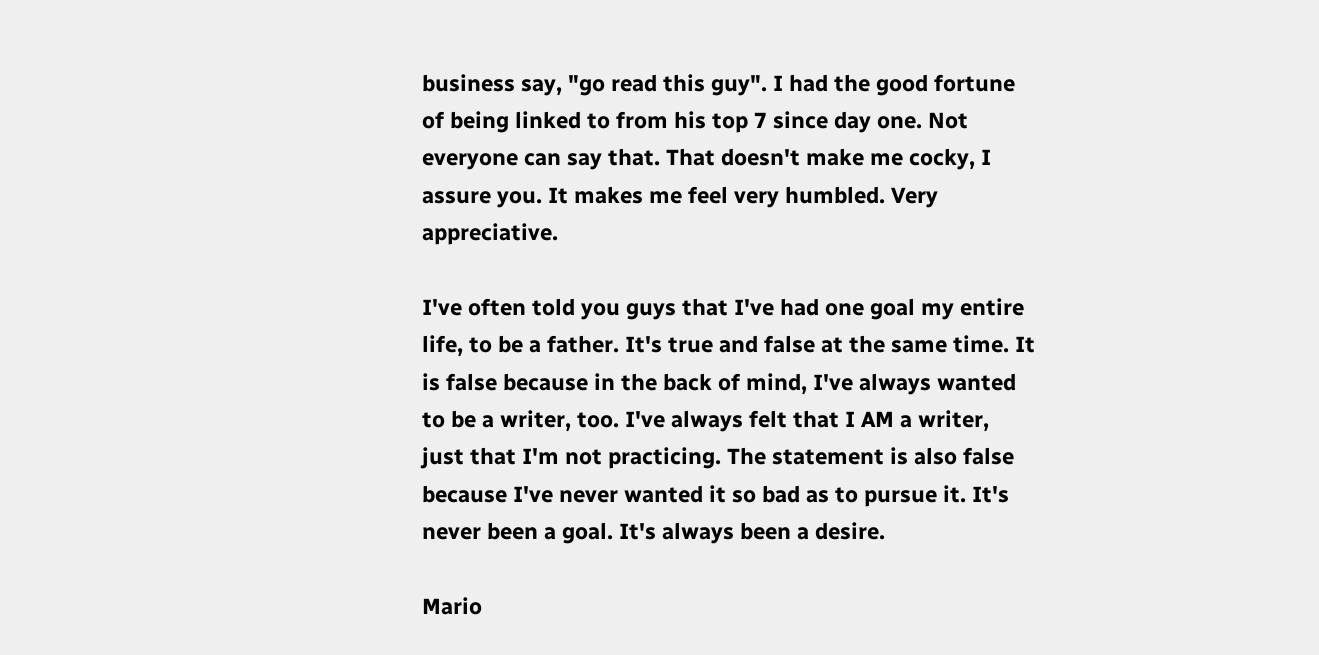business say, "go read this guy". I had the good fortune of being linked to from his top 7 since day one. Not everyone can say that. That doesn't make me cocky, I assure you. It makes me feel very humbled. Very appreciative.

I've often told you guys that I've had one goal my entire life, to be a father. It's true and false at the same time. It is false because in the back of mind, I've always wanted to be a writer, too. I've always felt that I AM a writer, just that I'm not practicing. The statement is also false because I've never wanted it so bad as to pursue it. It's never been a goal. It's always been a desire.

Mario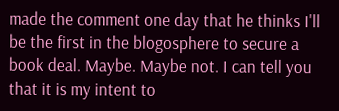made the comment one day that he thinks I'll be the first in the blogosphere to secure a book deal. Maybe. Maybe not. I can tell you that it is my intent to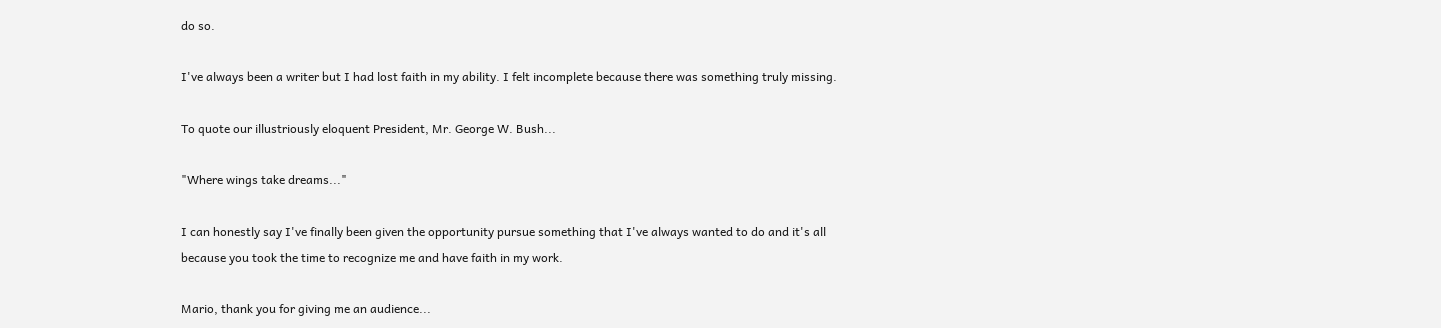do so.

I've always been a writer but I had lost faith in my ability. I felt incomplete because there was something truly missing.

To quote our illustriously eloquent President, Mr. George W. Bush...

"Where wings take dreams..."

I can honestly say I've finally been given the opportunity pursue something that I've always wanted to do and it's all because you took the time to recognize me and have faith in my work.

Mario, thank you for giving me an audience...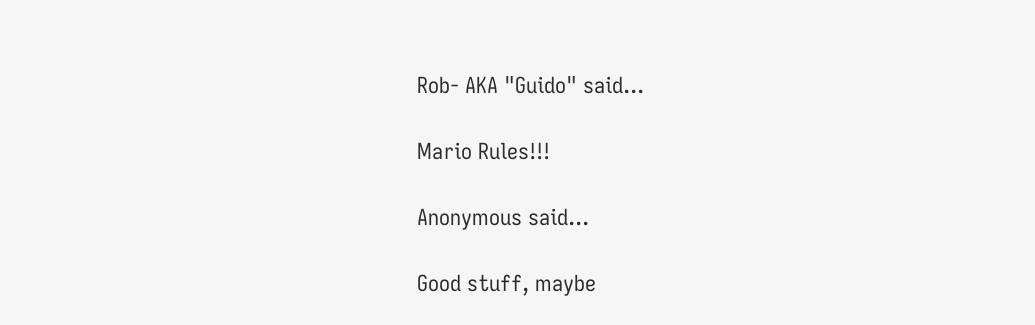Rob- AKA "Guido" said...

Mario Rules!!!

Anonymous said...

Good stuff, maybe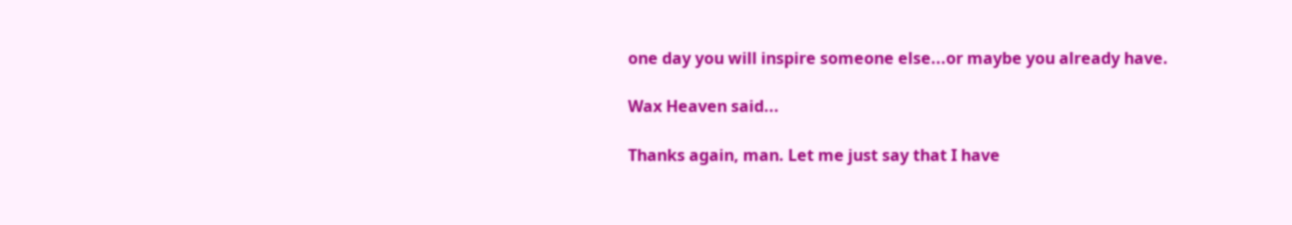one day you will inspire someone else...or maybe you already have.

Wax Heaven said...

Thanks again, man. Let me just say that I have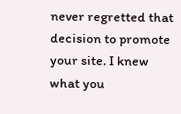never regretted that decision to promote your site. I knew what you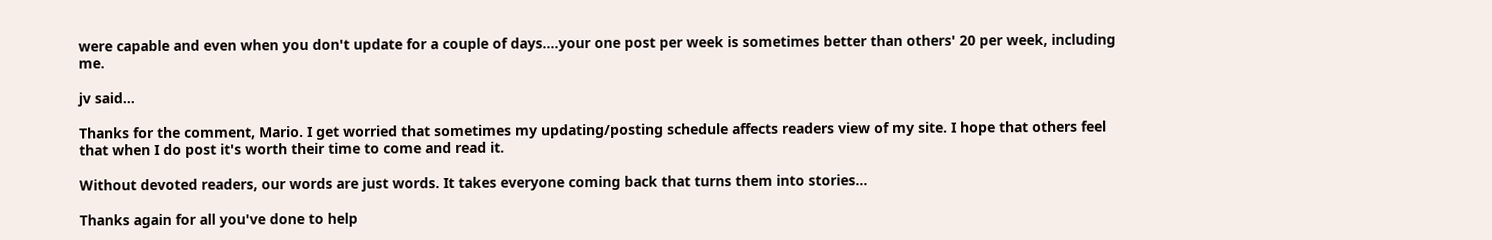were capable and even when you don't update for a couple of days....your one post per week is sometimes better than others' 20 per week, including me.

jv said...

Thanks for the comment, Mario. I get worried that sometimes my updating/posting schedule affects readers view of my site. I hope that others feel that when I do post it's worth their time to come and read it.

Without devoted readers, our words are just words. It takes everyone coming back that turns them into stories...

Thanks again for all you've done to help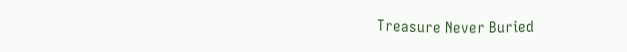Treasure Never Buried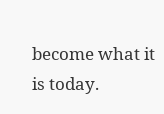become what it is today.